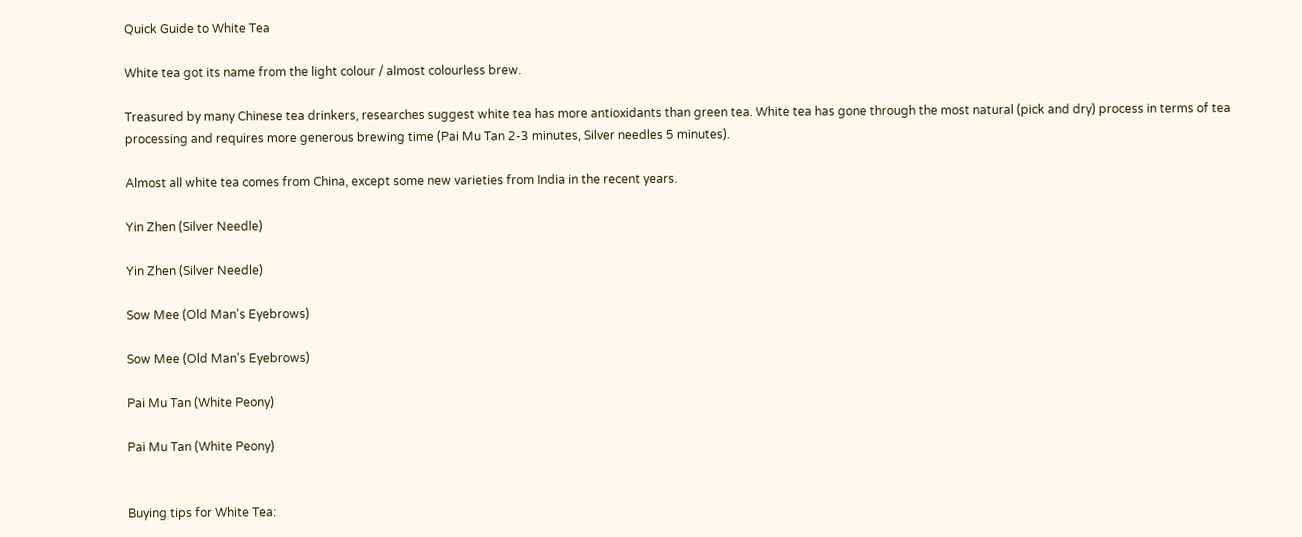Quick Guide to White Tea

White tea got its name from the light colour / almost colourless brew.

Treasured by many Chinese tea drinkers, researches suggest white tea has more antioxidants than green tea. White tea has gone through the most natural (pick and dry) process in terms of tea processing and requires more generous brewing time (Pai Mu Tan 2-3 minutes, Silver needles 5 minutes).

Almost all white tea comes from China, except some new varieties from India in the recent years.

Yin Zhen (Silver Needle)

Yin Zhen (Silver Needle)

Sow Mee (Old Man's Eyebrows)

Sow Mee (Old Man's Eyebrows)

Pai Mu Tan (White Peony)

Pai Mu Tan (White Peony)


Buying tips for White Tea: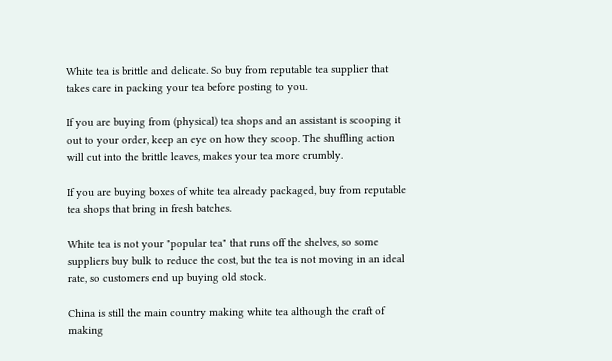White tea is brittle and delicate. So buy from reputable tea supplier that takes care in packing your tea before posting to you.

If you are buying from (physical) tea shops and an assistant is scooping it out to your order, keep an eye on how they scoop. The shuffling action will cut into the brittle leaves, makes your tea more crumbly.

If you are buying boxes of white tea already packaged, buy from reputable tea shops that bring in fresh batches.

White tea is not your "popular tea" that runs off the shelves, so some suppliers buy bulk to reduce the cost, but the tea is not moving in an ideal rate, so customers end up buying old stock.

China is still the main country making white tea although the craft of making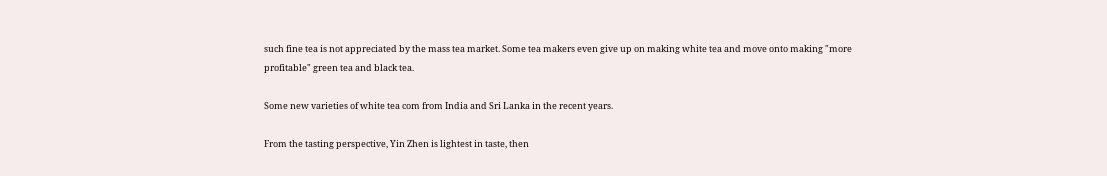such fine tea is not appreciated by the mass tea market. Some tea makers even give up on making white tea and move onto making "more profitable" green tea and black tea.

Some new varieties of white tea com from India and Sri Lanka in the recent years.

From the tasting perspective, Yin Zhen is lightest in taste, then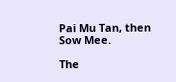Pai Mu Tan, then Sow Mee.

The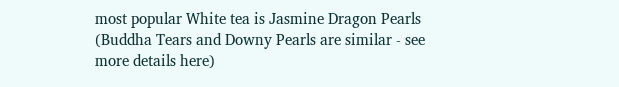most popular White tea is Jasmine Dragon Pearls (Buddha Tears and Downy Pearls are similar - see more details here)